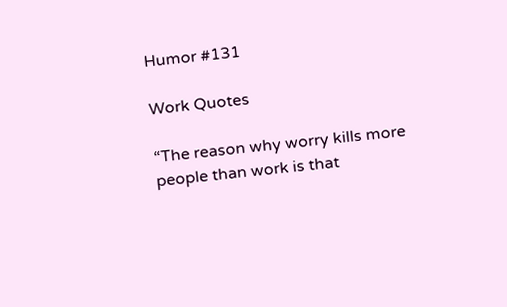Humor #131

Work Quotes

“The reason why worry kills more people than work is that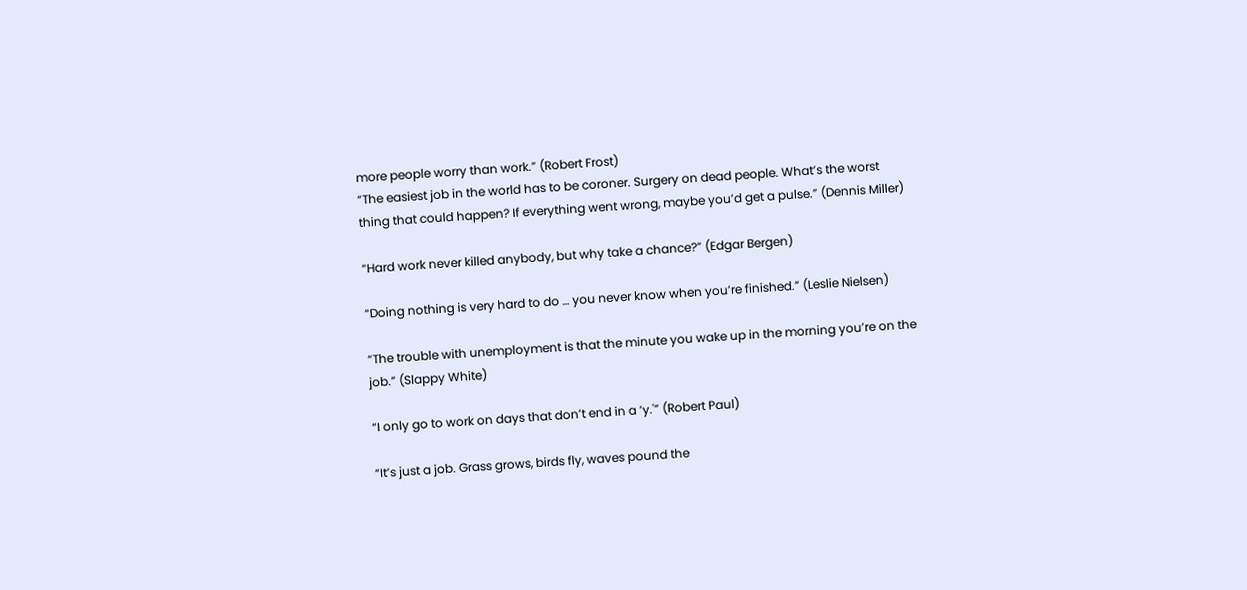more people worry than work.” (Robert Frost)
“The easiest job in the world has to be coroner. Surgery on dead people. What’s the worst thing that could happen? If everything went wrong, maybe you’d get a pulse.” (Dennis Miller)

“Hard work never killed anybody, but why take a chance?” (Edgar Bergen)

“Doing nothing is very hard to do … you never know when you’re finished.” (Leslie Nielsen)

“The trouble with unemployment is that the minute you wake up in the morning you’re on the job.” (Slappy White)

“I only go to work on days that don’t end in a ‘y.'” (Robert Paul)

“It’s just a job. Grass grows, birds fly, waves pound the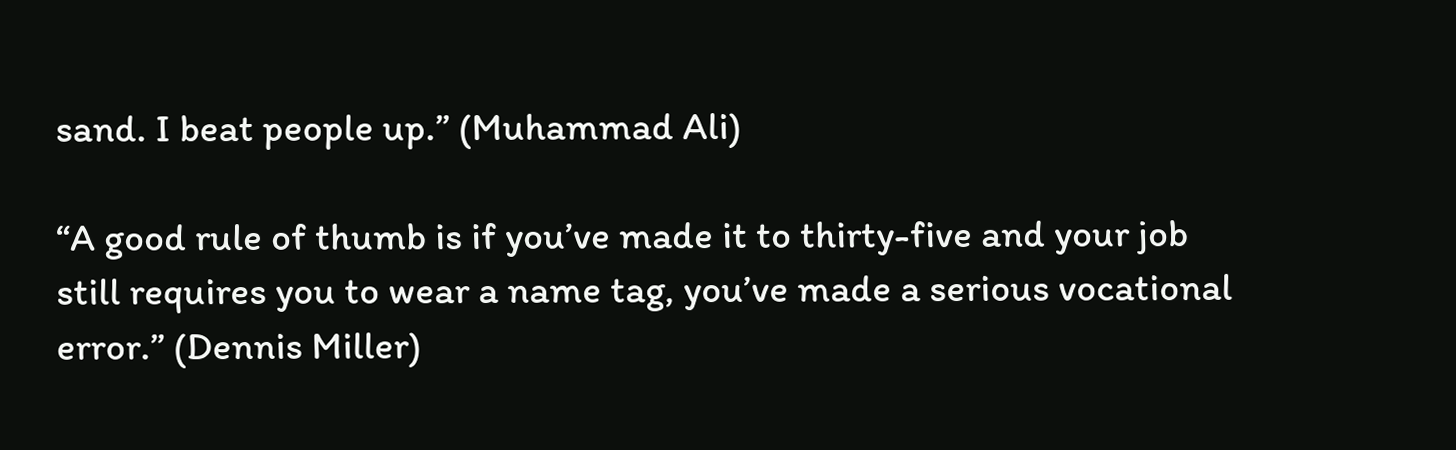sand. I beat people up.” (Muhammad Ali)

“A good rule of thumb is if you’ve made it to thirty-five and your job still requires you to wear a name tag, you’ve made a serious vocational error.” (Dennis Miller)